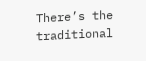There’s the traditional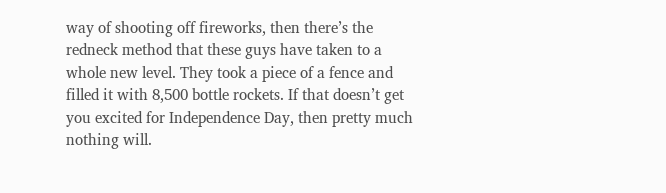way of shooting off fireworks, then there’s the redneck method that these guys have taken to a whole new level. They took a piece of a fence and filled it with 8,500 bottle rockets. If that doesn’t get you excited for Independence Day, then pretty much nothing will.